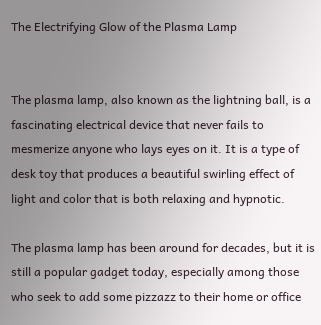The Electrifying Glow of the Plasma Lamp


The plasma lamp, also known as the lightning ball, is a fascinating electrical device that never fails to mesmerize anyone who lays eyes on it. It is a type of desk toy that produces a beautiful swirling effect of light and color that is both relaxing and hypnotic.

The plasma lamp has been around for decades, but it is still a popular gadget today, especially among those who seek to add some pizzazz to their home or office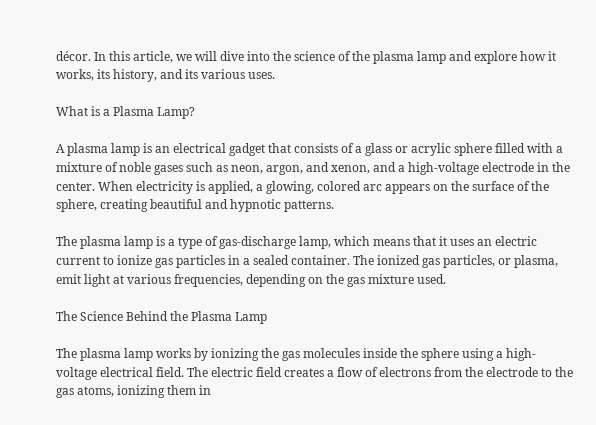décor. In this article, we will dive into the science of the plasma lamp and explore how it works, its history, and its various uses.

What is a Plasma Lamp?

A plasma lamp is an electrical gadget that consists of a glass or acrylic sphere filled with a mixture of noble gases such as neon, argon, and xenon, and a high-voltage electrode in the center. When electricity is applied, a glowing, colored arc appears on the surface of the sphere, creating beautiful and hypnotic patterns.

The plasma lamp is a type of gas-discharge lamp, which means that it uses an electric current to ionize gas particles in a sealed container. The ionized gas particles, or plasma, emit light at various frequencies, depending on the gas mixture used.

The Science Behind the Plasma Lamp

The plasma lamp works by ionizing the gas molecules inside the sphere using a high-voltage electrical field. The electric field creates a flow of electrons from the electrode to the gas atoms, ionizing them in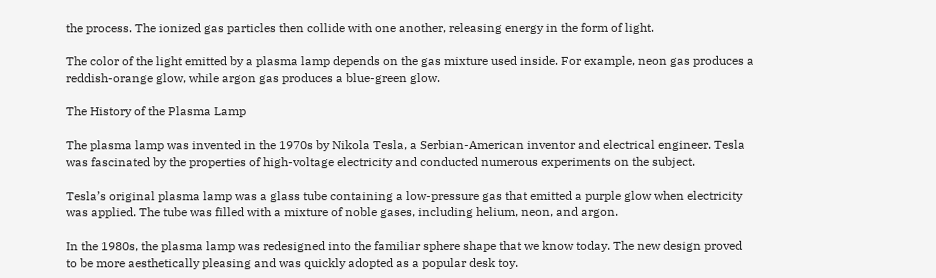the process. The ionized gas particles then collide with one another, releasing energy in the form of light.

The color of the light emitted by a plasma lamp depends on the gas mixture used inside. For example, neon gas produces a reddish-orange glow, while argon gas produces a blue-green glow.

The History of the Plasma Lamp

The plasma lamp was invented in the 1970s by Nikola Tesla, a Serbian-American inventor and electrical engineer. Tesla was fascinated by the properties of high-voltage electricity and conducted numerous experiments on the subject.

Tesla’s original plasma lamp was a glass tube containing a low-pressure gas that emitted a purple glow when electricity was applied. The tube was filled with a mixture of noble gases, including helium, neon, and argon.

In the 1980s, the plasma lamp was redesigned into the familiar sphere shape that we know today. The new design proved to be more aesthetically pleasing and was quickly adopted as a popular desk toy.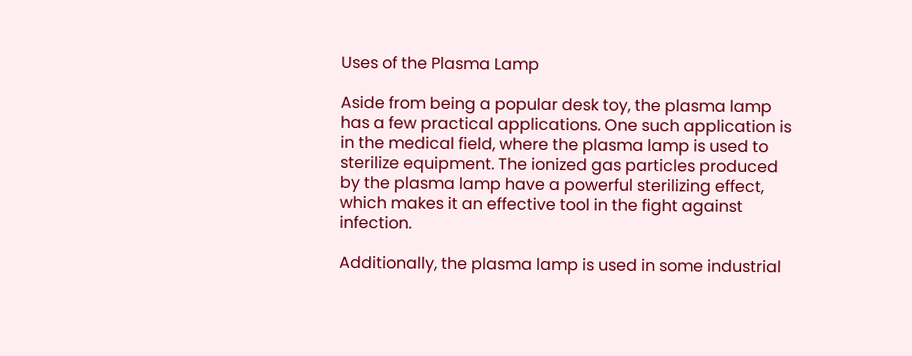Uses of the Plasma Lamp

Aside from being a popular desk toy, the plasma lamp has a few practical applications. One such application is in the medical field, where the plasma lamp is used to sterilize equipment. The ionized gas particles produced by the plasma lamp have a powerful sterilizing effect, which makes it an effective tool in the fight against infection.

Additionally, the plasma lamp is used in some industrial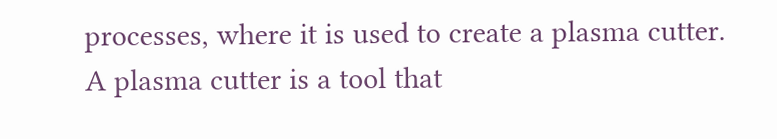processes, where it is used to create a plasma cutter. A plasma cutter is a tool that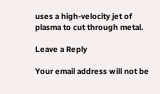uses a high-velocity jet of plasma to cut through metal.

Leave a Reply

Your email address will not be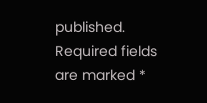published. Required fields are marked *